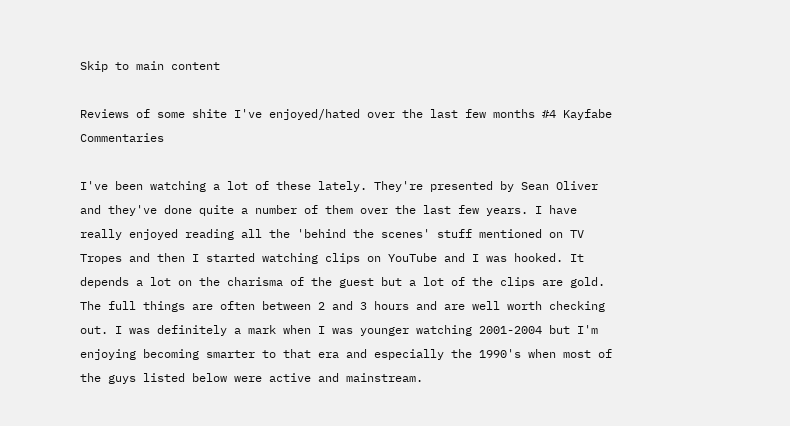Skip to main content

Reviews of some shite I've enjoyed/hated over the last few months #4 Kayfabe Commentaries

I've been watching a lot of these lately. They're presented by Sean Oliver and they've done quite a number of them over the last few years. I have really enjoyed reading all the 'behind the scenes' stuff mentioned on TV Tropes and then I started watching clips on YouTube and I was hooked. It depends a lot on the charisma of the guest but a lot of the clips are gold. The full things are often between 2 and 3 hours and are well worth checking out. I was definitely a mark when I was younger watching 2001-2004 but I'm enjoying becoming smarter to that era and especially the 1990's when most of the guys listed below were active and mainstream.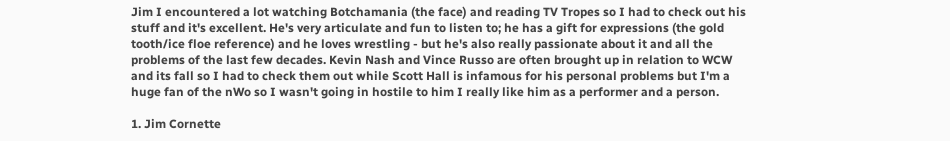Jim I encountered a lot watching Botchamania (the face) and reading TV Tropes so I had to check out his stuff and it's excellent. He's very articulate and fun to listen to; he has a gift for expressions (the gold tooth/ice floe reference) and he loves wrestling - but he's also really passionate about it and all the problems of the last few decades. Kevin Nash and Vince Russo are often brought up in relation to WCW and its fall so I had to check them out while Scott Hall is infamous for his personal problems but I'm a huge fan of the nWo so I wasn't going in hostile to him I really like him as a performer and a person.

1. Jim Cornette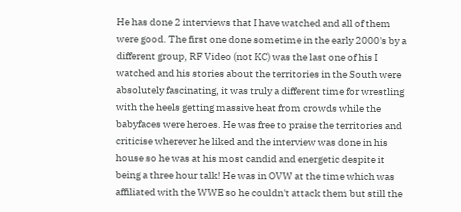He has done 2 interviews that I have watched and all of them were good. The first one done sometime in the early 2000's by a different group, RF Video (not KC) was the last one of his I watched and his stories about the territories in the South were absolutely fascinating, it was truly a different time for wrestling with the heels getting massive heat from crowds while the babyfaces were heroes. He was free to praise the territories and criticise wherever he liked and the interview was done in his house so he was at his most candid and energetic despite it being a three hour talk! He was in OVW at the time which was affiliated with the WWE so he couldn't attack them but still the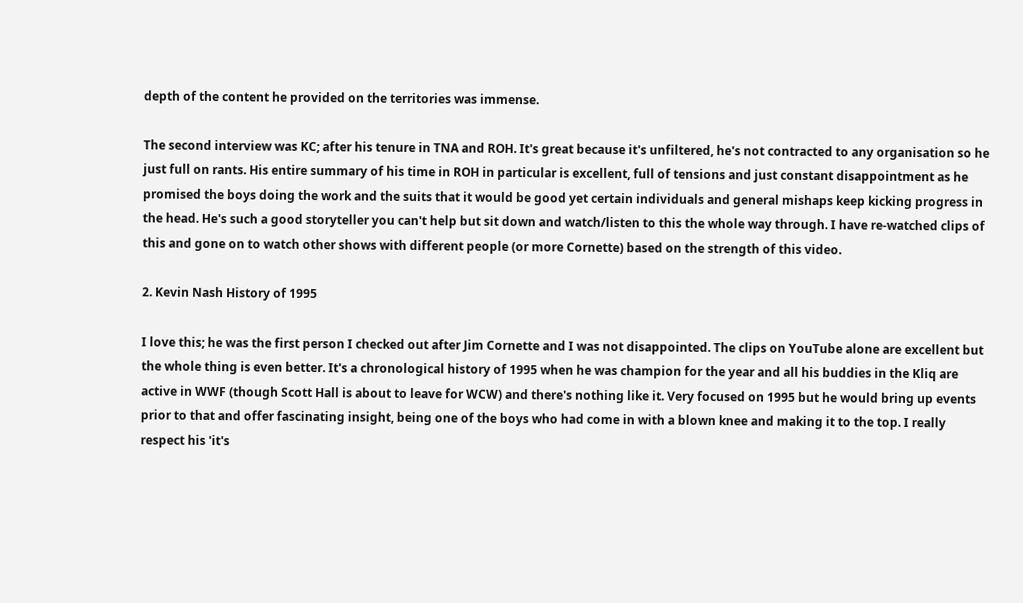depth of the content he provided on the territories was immense.

The second interview was KC; after his tenure in TNA and ROH. It's great because it's unfiltered, he's not contracted to any organisation so he just full on rants. His entire summary of his time in ROH in particular is excellent, full of tensions and just constant disappointment as he promised the boys doing the work and the suits that it would be good yet certain individuals and general mishaps keep kicking progress in the head. He's such a good storyteller you can't help but sit down and watch/listen to this the whole way through. I have re-watched clips of this and gone on to watch other shows with different people (or more Cornette) based on the strength of this video.

2. Kevin Nash History of 1995

I love this; he was the first person I checked out after Jim Cornette and I was not disappointed. The clips on YouTube alone are excellent but the whole thing is even better. It's a chronological history of 1995 when he was champion for the year and all his buddies in the Kliq are active in WWF (though Scott Hall is about to leave for WCW) and there's nothing like it. Very focused on 1995 but he would bring up events prior to that and offer fascinating insight, being one of the boys who had come in with a blown knee and making it to the top. I really respect his 'it's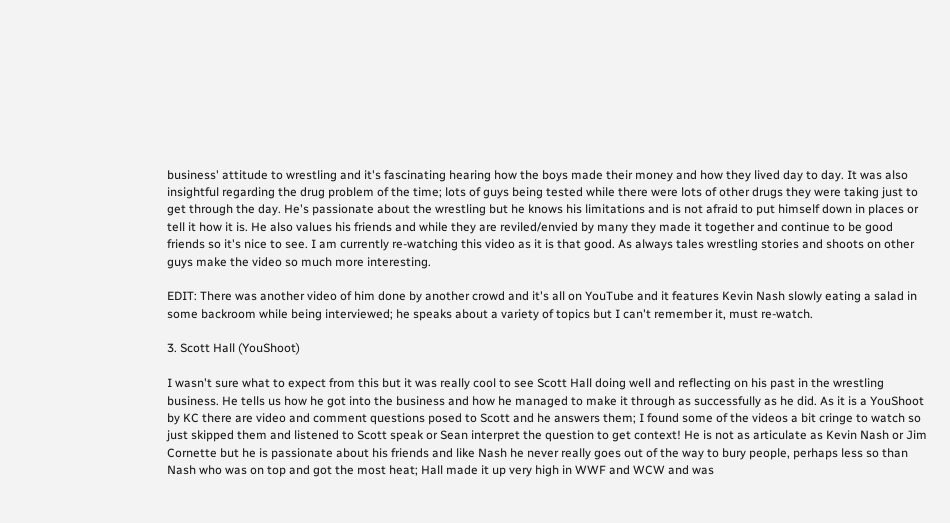business' attitude to wrestling and it's fascinating hearing how the boys made their money and how they lived day to day. It was also insightful regarding the drug problem of the time; lots of guys being tested while there were lots of other drugs they were taking just to get through the day. He's passionate about the wrestling but he knows his limitations and is not afraid to put himself down in places or tell it how it is. He also values his friends and while they are reviled/envied by many they made it together and continue to be good friends so it's nice to see. I am currently re-watching this video as it is that good. As always tales wrestling stories and shoots on other guys make the video so much more interesting.

EDIT: There was another video of him done by another crowd and it's all on YouTube and it features Kevin Nash slowly eating a salad in some backroom while being interviewed; he speaks about a variety of topics but I can't remember it, must re-watch.

3. Scott Hall (YouShoot)

I wasn't sure what to expect from this but it was really cool to see Scott Hall doing well and reflecting on his past in the wrestling business. He tells us how he got into the business and how he managed to make it through as successfully as he did. As it is a YouShoot by KC there are video and comment questions posed to Scott and he answers them; I found some of the videos a bit cringe to watch so just skipped them and listened to Scott speak or Sean interpret the question to get context! He is not as articulate as Kevin Nash or Jim Cornette but he is passionate about his friends and like Nash he never really goes out of the way to bury people, perhaps less so than Nash who was on top and got the most heat; Hall made it up very high in WWF and WCW and was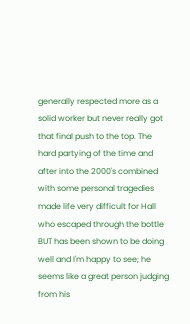generally respected more as a solid worker but never really got that final push to the top. The hard partying of the time and after into the 2000's combined with some personal tragedies made life very difficult for Hall who escaped through the bottle BUT has been shown to be doing well and I'm happy to see; he seems like a great person judging from his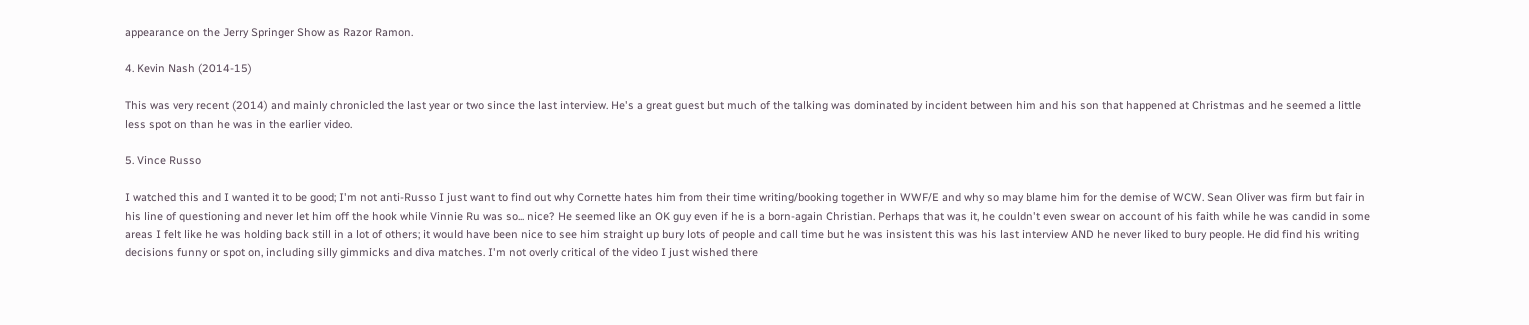appearance on the Jerry Springer Show as Razor Ramon.

4. Kevin Nash (2014-15)

This was very recent (2014) and mainly chronicled the last year or two since the last interview. He's a great guest but much of the talking was dominated by incident between him and his son that happened at Christmas and he seemed a little less spot on than he was in the earlier video.

5. Vince Russo

I watched this and I wanted it to be good; I'm not anti-Russo I just want to find out why Cornette hates him from their time writing/booking together in WWF/E and why so may blame him for the demise of WCW. Sean Oliver was firm but fair in his line of questioning and never let him off the hook while Vinnie Ru was so... nice? He seemed like an OK guy even if he is a born-again Christian. Perhaps that was it, he couldn't even swear on account of his faith while he was candid in some areas I felt like he was holding back still in a lot of others; it would have been nice to see him straight up bury lots of people and call time but he was insistent this was his last interview AND he never liked to bury people. He did find his writing decisions funny or spot on, including silly gimmicks and diva matches. I'm not overly critical of the video I just wished there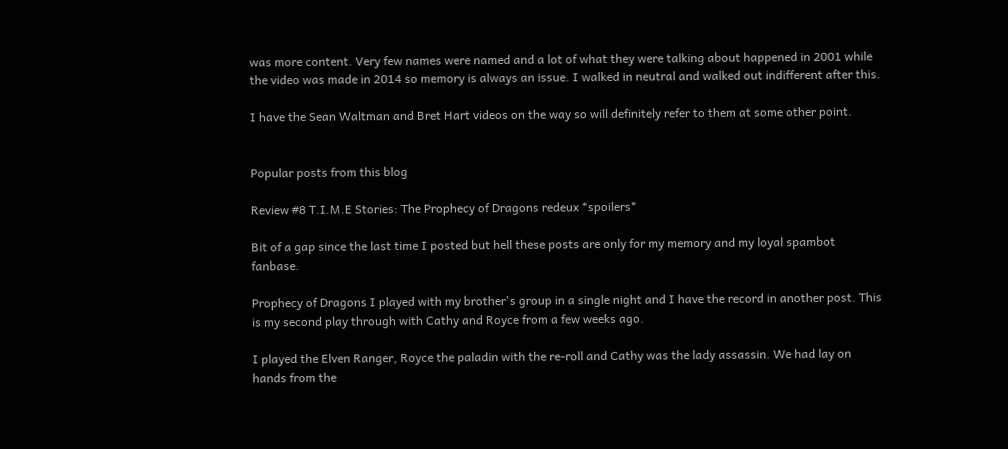was more content. Very few names were named and a lot of what they were talking about happened in 2001 while the video was made in 2014 so memory is always an issue. I walked in neutral and walked out indifferent after this.

I have the Sean Waltman and Bret Hart videos on the way so will definitely refer to them at some other point.


Popular posts from this blog

Review #8 T.I.M.E Stories: The Prophecy of Dragons redeux *spoilers*

Bit of a gap since the last time I posted but hell these posts are only for my memory and my loyal spambot fanbase.

Prophecy of Dragons I played with my brother's group in a single night and I have the record in another post. This is my second play through with Cathy and Royce from a few weeks ago.

I played the Elven Ranger, Royce the paladin with the re-roll and Cathy was the lady assassin. We had lay on hands from the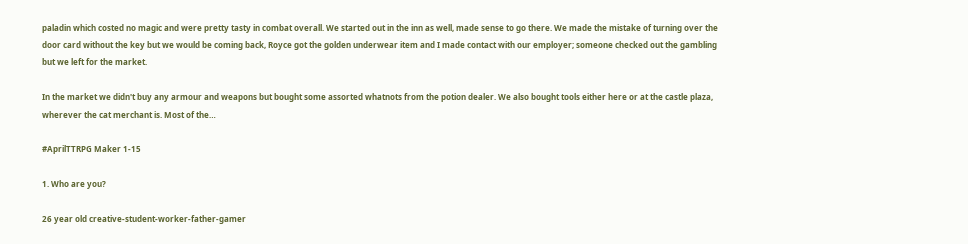paladin which costed no magic and were pretty tasty in combat overall. We started out in the inn as well, made sense to go there. We made the mistake of turning over the door card without the key but we would be coming back, Royce got the golden underwear item and I made contact with our employer; someone checked out the gambling but we left for the market.

In the market we didn't buy any armour and weapons but bought some assorted whatnots from the potion dealer. We also bought tools either here or at the castle plaza, wherever the cat merchant is. Most of the…

#AprilTTRPG Maker 1-15

1. Who are you?

26 year old creative-student-worker-father-gamer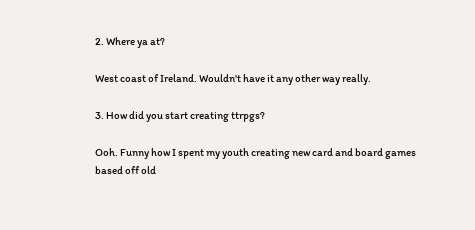2. Where ya at?

West coast of Ireland. Wouldn't have it any other way really.

3. How did you start creating ttrpgs?

Ooh. Funny how I spent my youth creating new card and board games based off old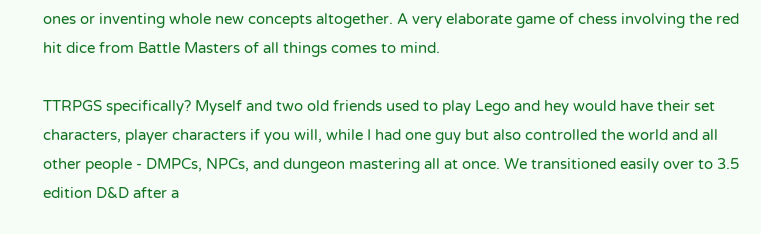ones or inventing whole new concepts altogether. A very elaborate game of chess involving the red hit dice from Battle Masters of all things comes to mind.

TTRPGS specifically? Myself and two old friends used to play Lego and hey would have their set characters, player characters if you will, while I had one guy but also controlled the world and all other people - DMPCs, NPCs, and dungeon mastering all at once. We transitioned easily over to 3.5 edition D&D after a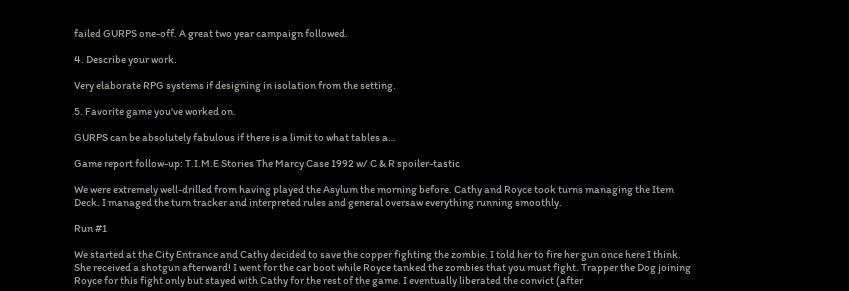failed GURPS one-off. A great two year campaign followed.

4. Describe your work.

Very elaborate RPG systems if designing in isolation from the setting.

5. Favorite game you've worked on.

GURPS can be absolutely fabulous if there is a limit to what tables a…

Game report follow-up: T.I.M.E Stories The Marcy Case 1992 w/ C & R spoiler-tastic

We were extremely well-drilled from having played the Asylum the morning before. Cathy and Royce took turns managing the Item Deck. I managed the turn tracker and interpreted rules and general oversaw everything running smoothly.

Run #1

We started at the City Entrance and Cathy decided to save the copper fighting the zombie. I told her to fire her gun once here I think. She received a shotgun afterward! I went for the car boot while Royce tanked the zombies that you must fight. Trapper the Dog joining Royce for this fight only but stayed with Cathy for the rest of the game. I eventually liberated the convict (after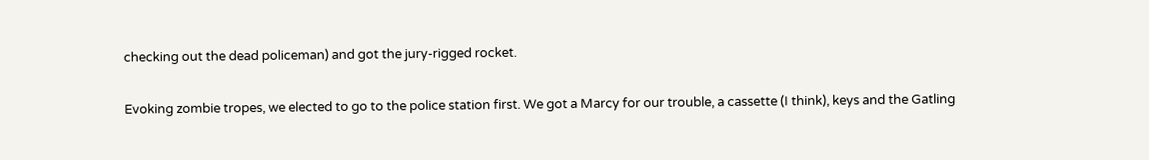checking out the dead policeman) and got the jury-rigged rocket.

Evoking zombie tropes, we elected to go to the police station first. We got a Marcy for our trouble, a cassette (I think), keys and the Gatling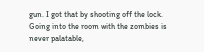gun. I got that by shooting off the lock. Going into the room with the zombies is never palatable,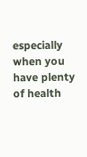especially when you have plenty of health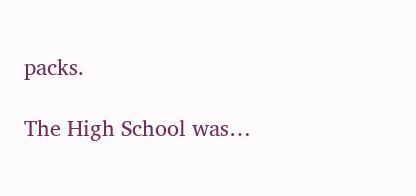packs.

The High School was…